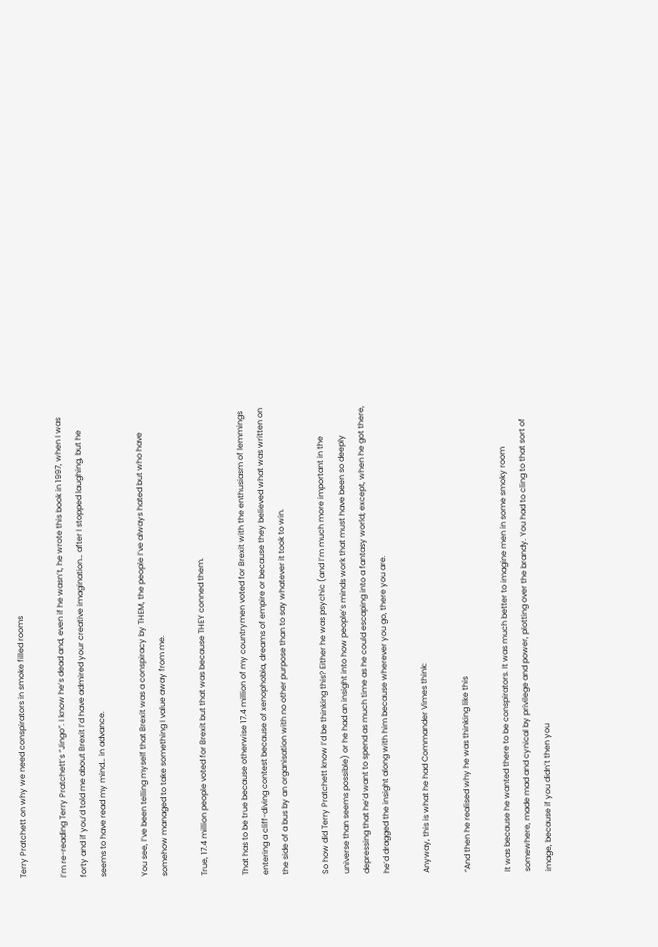Terry Pratchett on why we need conspirators in smoke filled rooms

I’m re-reading Terry Pratchett’s “Jingo”. I know he’s dead and, even if he wasn’t, he wrote this book in 1997, when I was forty and if you’d told me about Brexit I’d have admired your creative imagination… after I stopped laughing, but he seems to have read my mind… in advance.

You see, I’ve been telling myself that Brexit was a conspiracy by THEM, the people I’ve always hated but who have somehow managed to take something I value away from me.

True, 17.4 million people voted for Brexit but that was because THEY conned them.

That has to be true because otherwise 17.4 million of my countrymen voted for Brexit with the enthusiasm of lemmings entering a cliff-diving contest because of xenophobia, dreams of empire or because they believed what was written on the side of a bus by an organisation with no other purpose than to say whatever it took to win.

So how did Terry Pratchett know I’d be thinking this? Either he was psychic (and I’m much more important in the universe than seems possible) or he had an insight into how people’s minds work that must have been so deeply depressing that he’d want to spend as much time as he could escaping into a fantasy world; except, when he got there, he’d dragged the insight along with him because wherever you go, there you are.

Anyway, this is what he had Commander Vimes think:

“And then he realised why he was thinking like this

It was because he wanted there to be conspirators. It was much better to imagine men in some smoky room somewhere, made mad and cynical by privilege and power, plotting over the brandy. You had to cling to that sort of image, because if you didn’t then you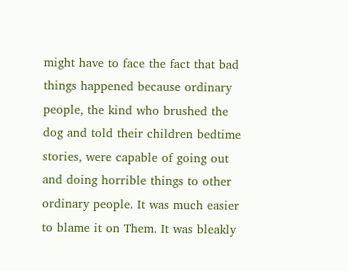might have to face the fact that bad things happened because ordinary people, the kind who brushed the dog and told their children bedtime stories, were capable of going out and doing horrible things to other ordinary people. It was much easier to blame it on Them. It was bleakly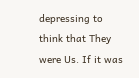depressing to think that They were Us. If it was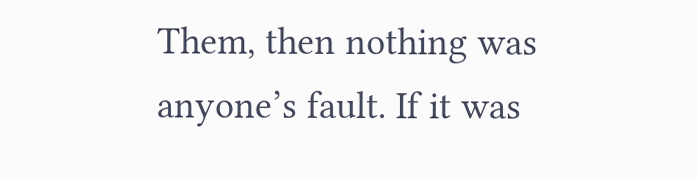Them, then nothing was anyone’s fault. If it was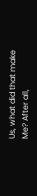Us, what did that make Me? After all,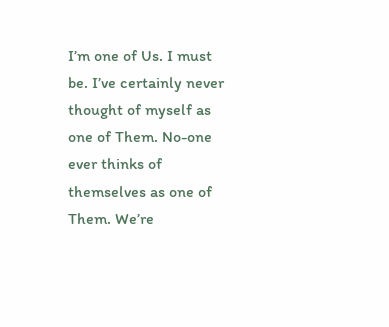I’m one of Us. I must be. I’ve certainly never thought of myself as one of Them. No-one ever thinks of themselves as one of Them. We’re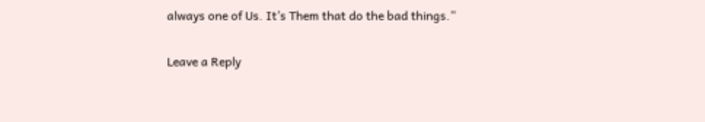always one of Us. It’s Them that do the bad things.”

Leave a Reply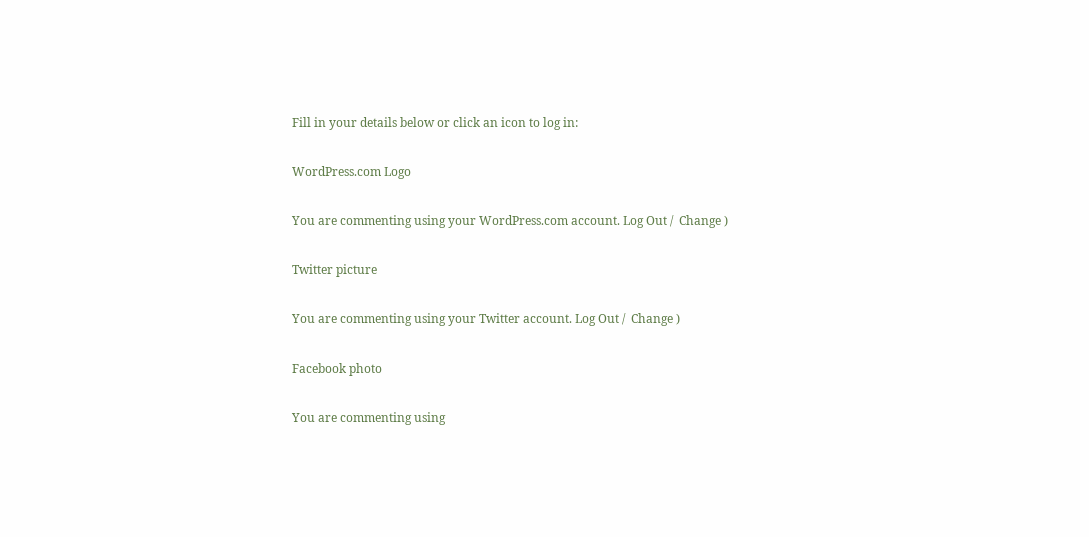Fill in your details below or click an icon to log in:

WordPress.com Logo

You are commenting using your WordPress.com account. Log Out /  Change )

Twitter picture

You are commenting using your Twitter account. Log Out /  Change )

Facebook photo

You are commenting using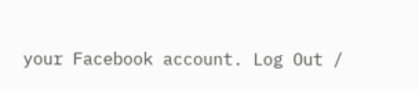your Facebook account. Log Out /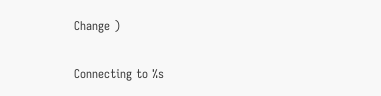Change )

Connecting to %s